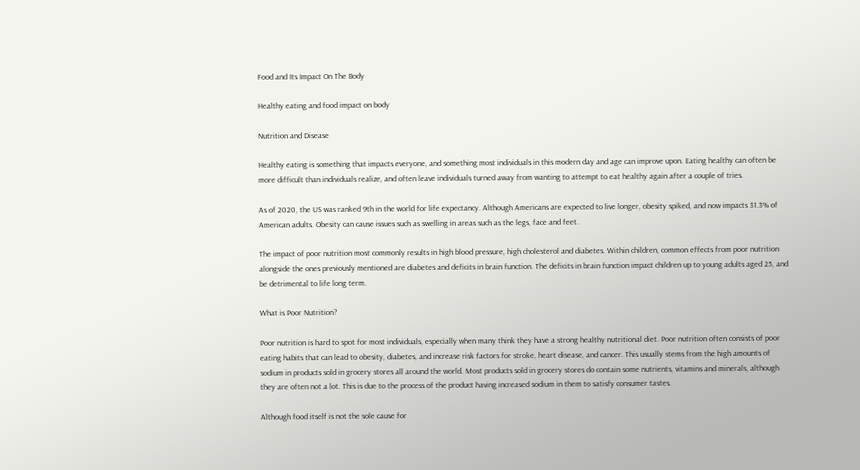Food and Its Impact On The Body

Healthy eating and food impact on body

Nutrition and Disease

Healthy eating is something that impacts everyone, and something most individuals in this modern day and age can improve upon. Eating healthy can often be more difficult than individuals realize, and often leave individuals turned away from wanting to attempt to eat healthy again after a couple of tries.

As of 2020, the US was ranked 9th in the world for life expectancy. Although Americans are expected to live longer, obesity spiked, and now impacts 31.3% of American adults. Obesity can cause issues such as swelling in areas such as the legs, face and feet.

The impact of poor nutrition most commonly results in high blood pressure, high cholesterol and diabetes. Within children, common effects from poor nutrition alongside the ones previously mentioned are diabetes and deficits in brain function. The deficits in brain function impact children up to young adults aged 25, and be detrimental to life long term.

What is Poor Nutrition?

Poor nutrition is hard to spot for most individuals, especially when many think they have a strong healthy nutritional diet. Poor nutrition often consists of poor eating habits that can lead to obesity, diabetes, and increase risk factors for stroke, heart disease, and cancer. This usually stems from the high amounts of sodium in products sold in grocery stores all around the world. Most products sold in grocery stores do contain some nutrients, vitamins and minerals, although they are often not a lot. This is due to the process of the product having increased sodium in them to satisfy consumer tastes.

Although food itself is not the sole cause for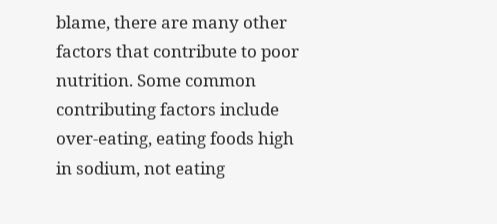blame, there are many other factors that contribute to poor nutrition. Some common contributing factors include over-eating, eating foods high in sodium, not eating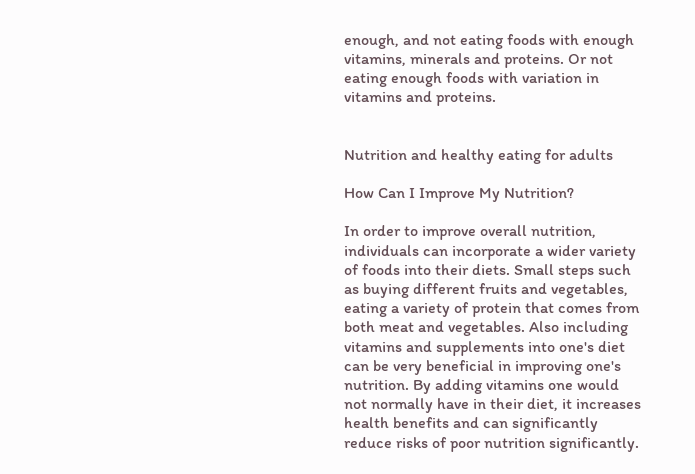enough, and not eating foods with enough vitamins, minerals and proteins. Or not eating enough foods with variation in vitamins and proteins.


Nutrition and healthy eating for adults

How Can I Improve My Nutrition?

In order to improve overall nutrition, individuals can incorporate a wider variety of foods into their diets. Small steps such as buying different fruits and vegetables, eating a variety of protein that comes from both meat and vegetables. Also including vitamins and supplements into one's diet can be very beneficial in improving one's nutrition. By adding vitamins one would not normally have in their diet, it increases health benefits and can significantly reduce risks of poor nutrition significantly.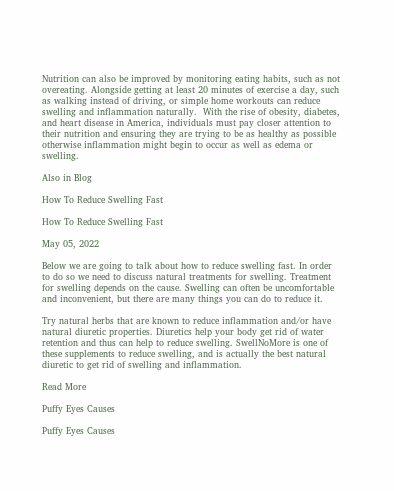Nutrition can also be improved by monitoring eating habits, such as not overeating. Alongside getting at least 20 minutes of exercise a day, such as walking instead of driving, or simple home workouts can reduce swelling and inflammation naturally.  With the rise of obesity, diabetes, and heart disease in America, individuals must pay closer attention to their nutrition and ensuring they are trying to be as healthy as possible otherwise inflammation might begin to occur as well as edema or swelling.

Also in Blog

How To Reduce Swelling Fast

How To Reduce Swelling Fast

May 05, 2022

Below we are going to talk about how to reduce swelling fast. In order to do so we need to discuss natural treatments for swelling. Treatment for swelling depends on the cause. Swelling can often be uncomfortable and inconvenient, but there are many things you can do to reduce it.

Try natural herbs that are known to reduce inflammation and/or have natural diuretic properties. Diuretics help your body get rid of water retention and thus can help to reduce swelling. SwellNoMore is one of these supplements to reduce swelling, and is actually the best natural diuretic to get rid of swelling and inflammation.

Read More

Puffy Eyes Causes

Puffy Eyes Causes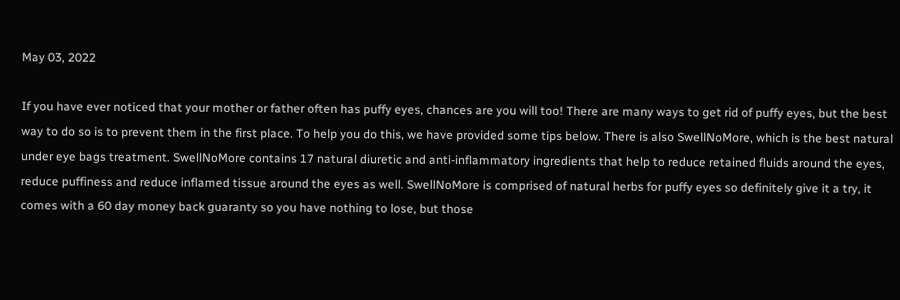May 03, 2022

If you have ever noticed that your mother or father often has puffy eyes, chances are you will too! There are many ways to get rid of puffy eyes, but the best way to do so is to prevent them in the first place. To help you do this, we have provided some tips below. There is also SwellNoMore, which is the best natural under eye bags treatment. SwellNoMore contains 17 natural diuretic and anti-inflammatory ingredients that help to reduce retained fluids around the eyes, reduce puffiness and reduce inflamed tissue around the eyes as well. SwellNoMore is comprised of natural herbs for puffy eyes so definitely give it a try, it comes with a 60 day money back guaranty so you have nothing to lose, but those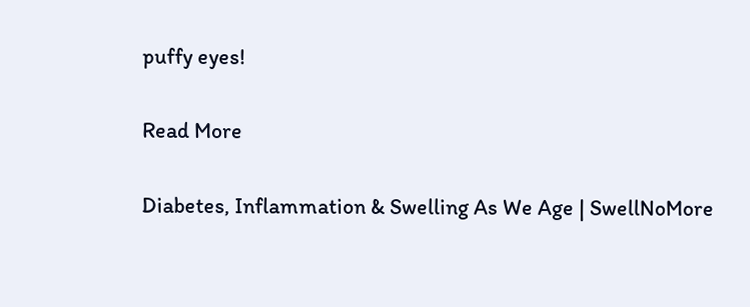puffy eyes!

Read More

Diabetes, Inflammation & Swelling As We Age | SwellNoMore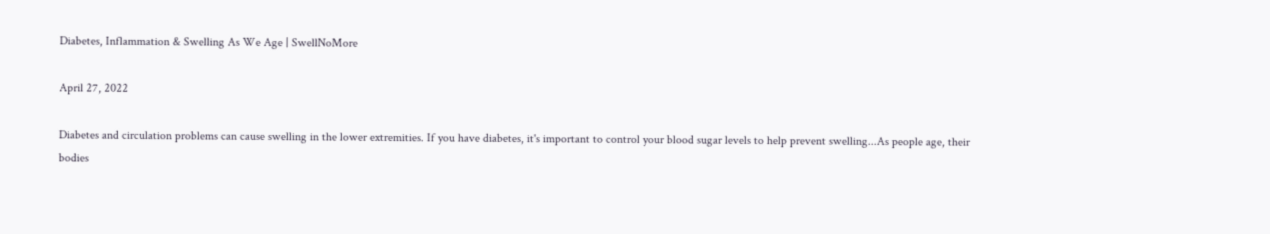Diabetes, Inflammation & Swelling As We Age | SwellNoMore

April 27, 2022

Diabetes and circulation problems can cause swelling in the lower extremities. If you have diabetes, it's important to control your blood sugar levels to help prevent swelling...As people age, their bodies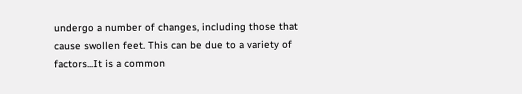undergo a number of changes, including those that cause swollen feet. This can be due to a variety of factors...It is a common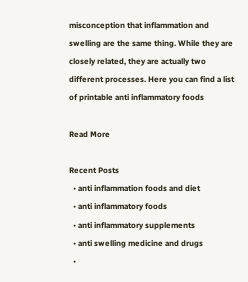misconception that inflammation and swelling are the same thing. While they are closely related, they are actually two different processes. Here you can find a list of printable anti inflammatory foods

Read More

Recent Posts
  • anti inflammation foods and diet
  • anti inflammatory foods
  • anti inflammatory supplements
  • anti swelling medicine and drugs
  •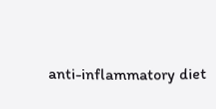anti-inflammatory diet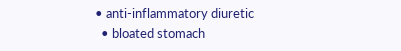• anti-inflammatory diuretic
  • bloated stomach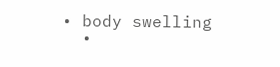• body swelling
  •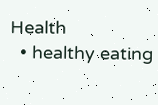Health
  • healthy eating